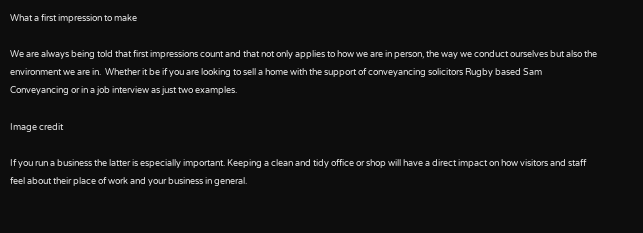What a first impression to make

We are always being told that first impressions count and that not only applies to how we are in person, the way we conduct ourselves but also the environment we are in.  Whether it be if you are looking to sell a home with the support of conveyancing solicitors Rugby based Sam Conveyancing or in a job interview as just two examples.

Image credit

If you run a business the latter is especially important. Keeping a clean and tidy office or shop will have a direct impact on how visitors and staff feel about their place of work and your business in general.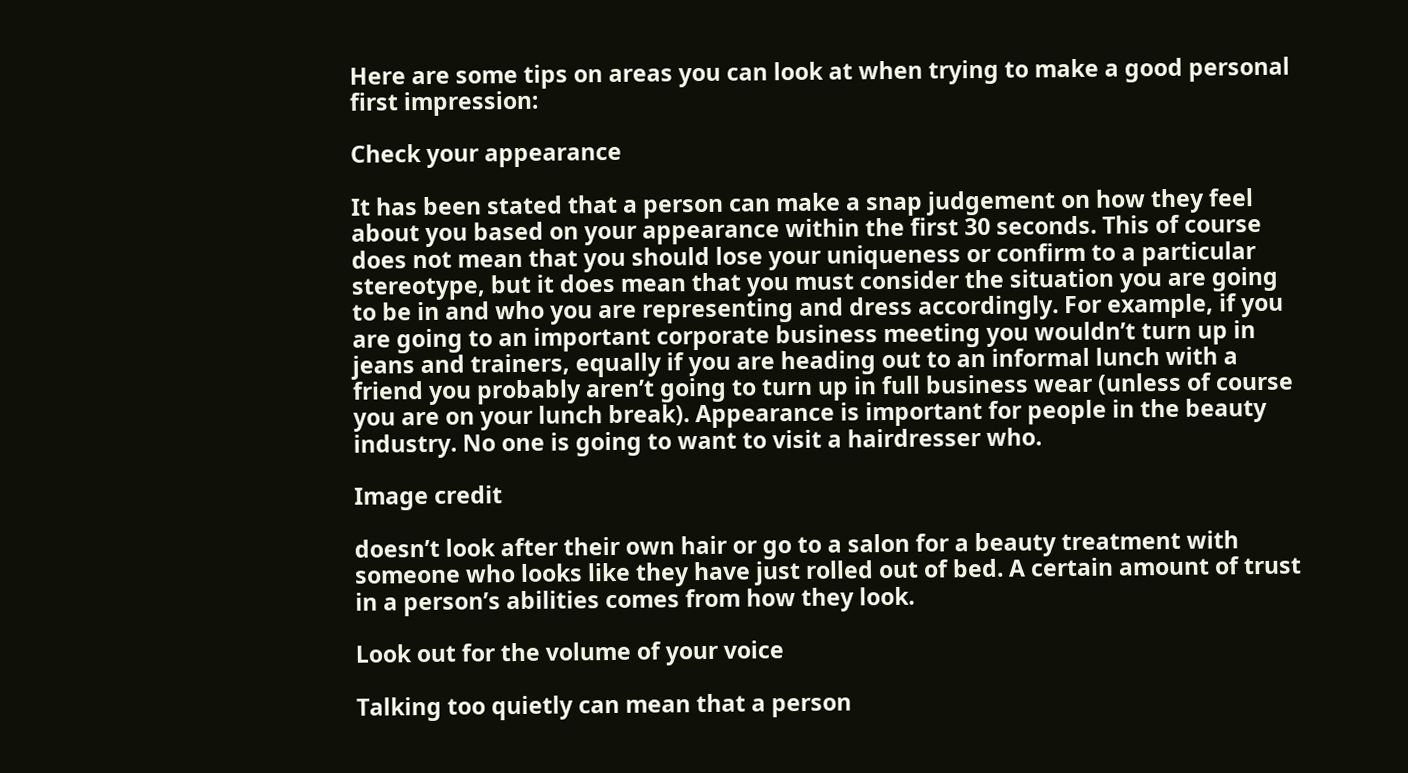Here are some tips on areas you can look at when trying to make a good personal first impression:

Check your appearance

It has been stated that a person can make a snap judgement on how they feel about you based on your appearance within the first 30 seconds. This of course does not mean that you should lose your uniqueness or confirm to a particular stereotype, but it does mean that you must consider the situation you are going to be in and who you are representing and dress accordingly. For example, if you are going to an important corporate business meeting you wouldn’t turn up in jeans and trainers, equally if you are heading out to an informal lunch with a friend you probably aren’t going to turn up in full business wear (unless of course you are on your lunch break). Appearance is important for people in the beauty industry. No one is going to want to visit a hairdresser who.

Image credit

doesn’t look after their own hair or go to a salon for a beauty treatment with someone who looks like they have just rolled out of bed. A certain amount of trust in a person’s abilities comes from how they look.

Look out for the volume of your voice

Talking too quietly can mean that a person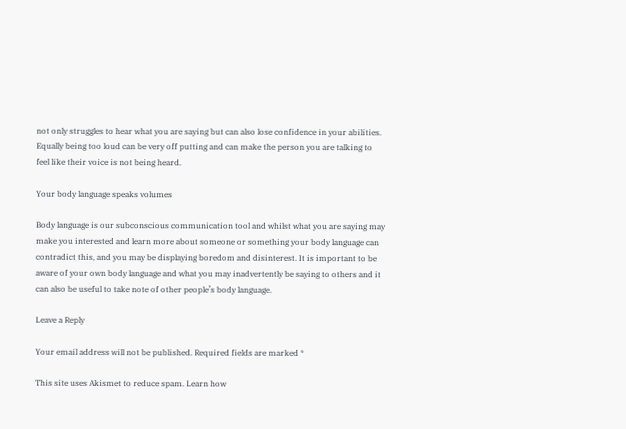not only struggles to hear what you are saying but can also lose confidence in your abilities. Equally being too loud can be very off putting and can make the person you are talking to feel like their voice is not being heard.

Your body language speaks volumes

Body language is our subconscious communication tool and whilst what you are saying may make you interested and learn more about someone or something your body language can contradict this, and you may be displaying boredom and disinterest. It is important to be aware of your own body language and what you may inadvertently be saying to others and it can also be useful to take note of other people’s body language.

Leave a Reply

Your email address will not be published. Required fields are marked *

This site uses Akismet to reduce spam. Learn how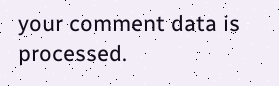your comment data is processed.